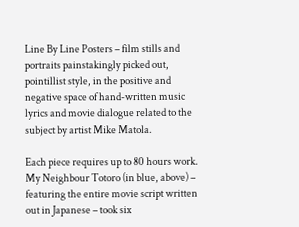Line By Line Posters – film stills and portraits painstakingly picked out, pointillist style, in the positive and negative space of hand-written music lyrics and movie dialogue related to the subject by artist Mike Matola.

Each piece requires up to 80 hours work. My Neighbour Totoro (in blue, above) – featuring the entire movie script written out in Japanese – took six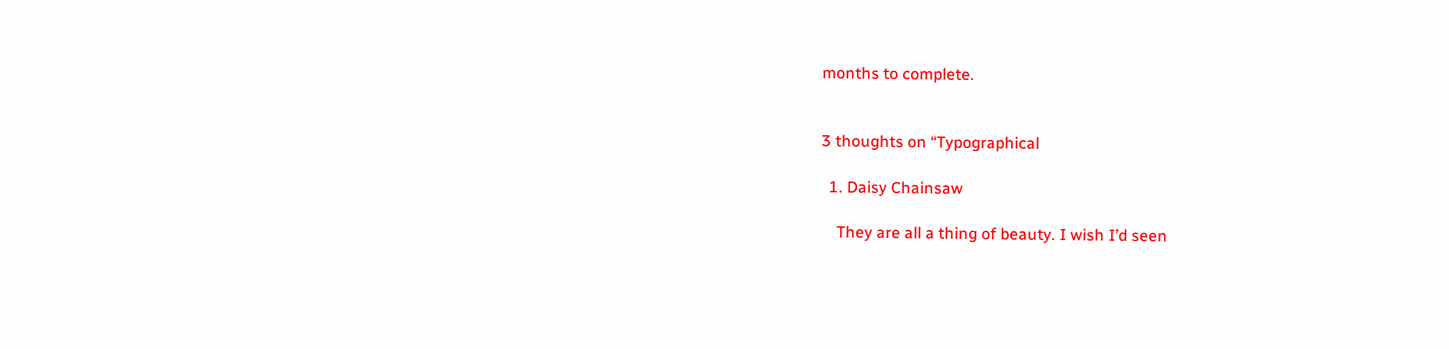months to complete.


3 thoughts on “Typographical

  1. Daisy Chainsaw

    They are all a thing of beauty. I wish I’d seen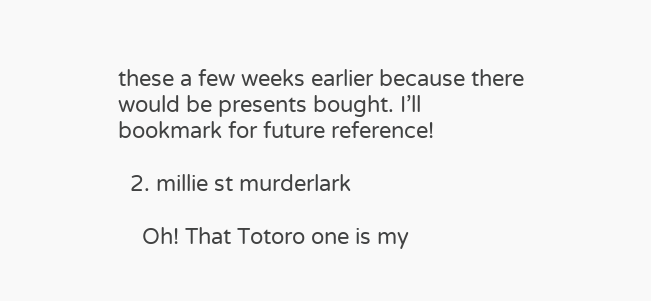these a few weeks earlier because there would be presents bought. I’ll bookmark for future reference!

  2. millie st murderlark

    Oh! That Totoro one is my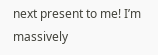next present to me! I’m massively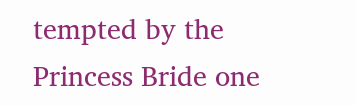tempted by the Princess Bride one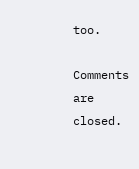too.

Comments are closed.